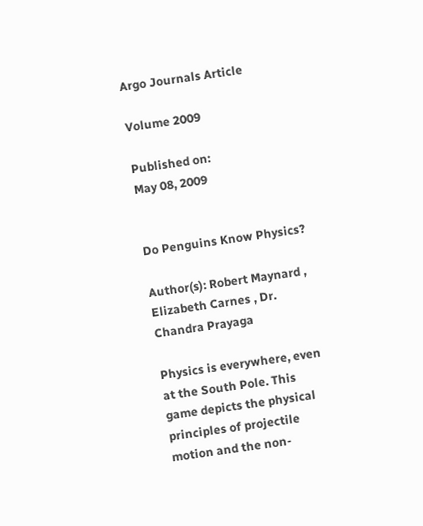Argo Journals Article

Volume 2009

Published on:
May 08, 2009


Do Penguins Know Physics?

Author(s): Robert Maynard , Elizabeth Carnes , Dr. Chandra Prayaga

Physics is everywhere, even at the South Pole. This game depicts the physical principles of projectile motion and the non-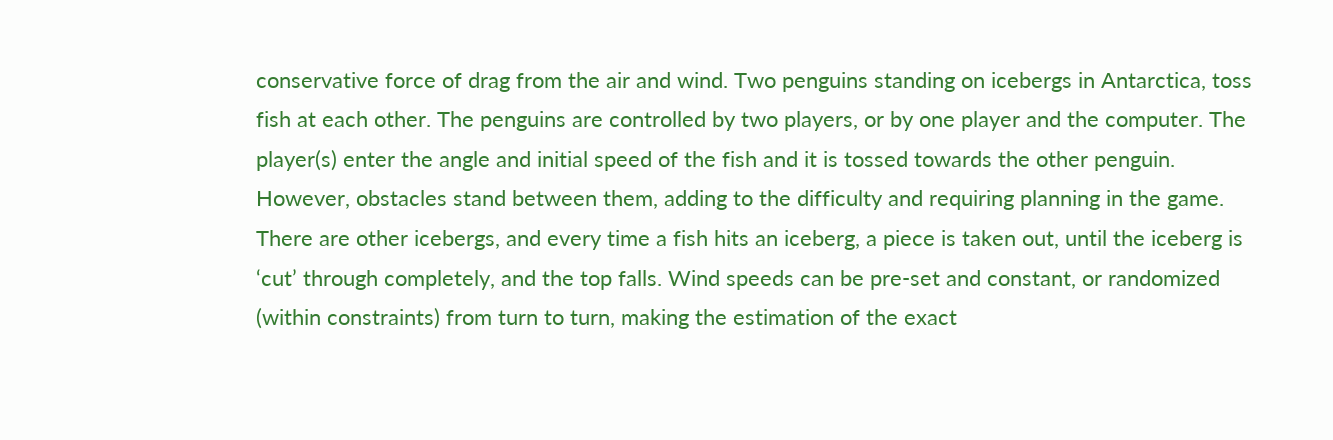conservative force of drag from the air and wind. Two penguins standing on icebergs in Antarctica, toss fish at each other. The penguins are controlled by two players, or by one player and the computer. The player(s) enter the angle and initial speed of the fish and it is tossed towards the other penguin. However, obstacles stand between them, adding to the difficulty and requiring planning in the game. There are other icebergs, and every time a fish hits an iceberg, a piece is taken out, until the iceberg is ‘cut’ through completely, and the top falls. Wind speeds can be pre-set and constant, or randomized (within constraints) from turn to turn, making the estimation of the exact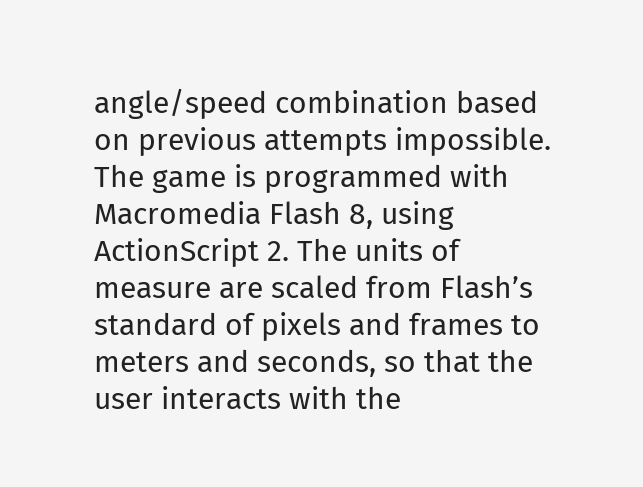angle/speed combination based on previous attempts impossible. The game is programmed with Macromedia Flash 8, using ActionScript 2. The units of measure are scaled from Flash’s standard of pixels and frames to meters and seconds, so that the user interacts with the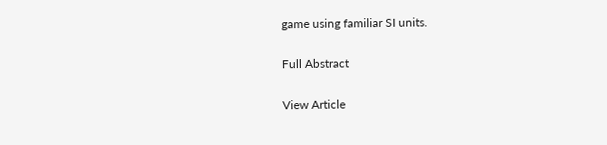game using familiar SI units.

Full Abstract

View Article